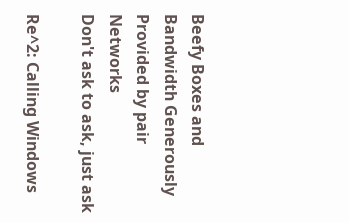Beefy Boxes and Bandwidth Generously Provided by pair Networks
Don't ask to ask, just ask

Re^2: Calling Windows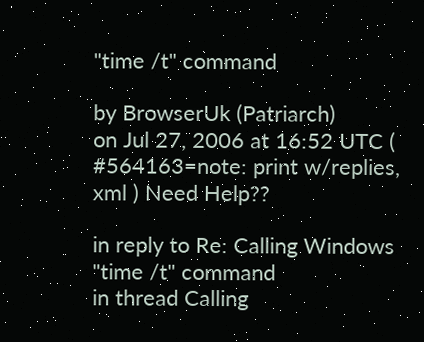"time /t" command

by BrowserUk (Patriarch)
on Jul 27, 2006 at 16:52 UTC ( #564163=note: print w/replies, xml ) Need Help??

in reply to Re: Calling Windows "time /t" command
in thread Calling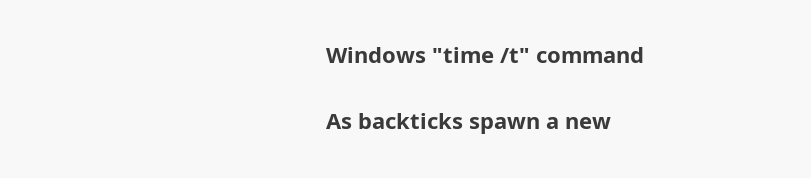Windows "time /t" command

As backticks spawn a new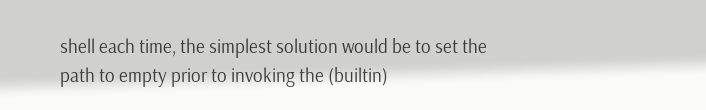shell each time, the simplest solution would be to set the path to empty prior to invoking the (builtin)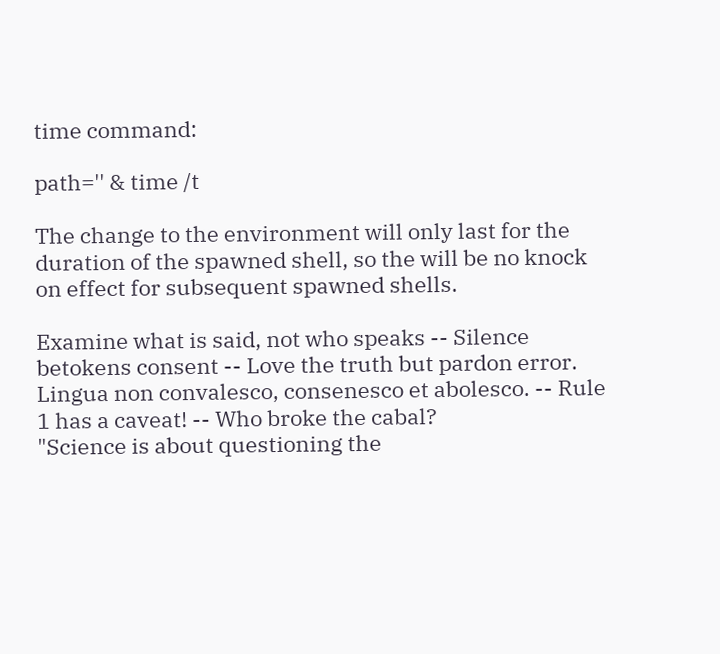time command:

path='' & time /t

The change to the environment will only last for the duration of the spawned shell, so the will be no knock on effect for subsequent spawned shells.

Examine what is said, not who speaks -- Silence betokens consent -- Love the truth but pardon error.
Lingua non convalesco, consenesco et abolesco. -- Rule 1 has a caveat! -- Who broke the cabal?
"Science is about questioning the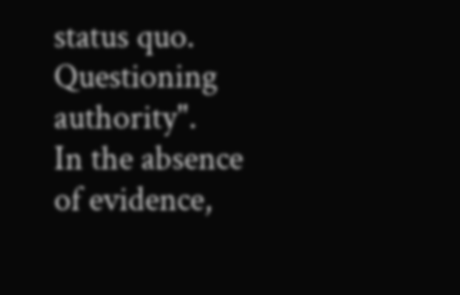status quo. Questioning authority".
In the absence of evidence,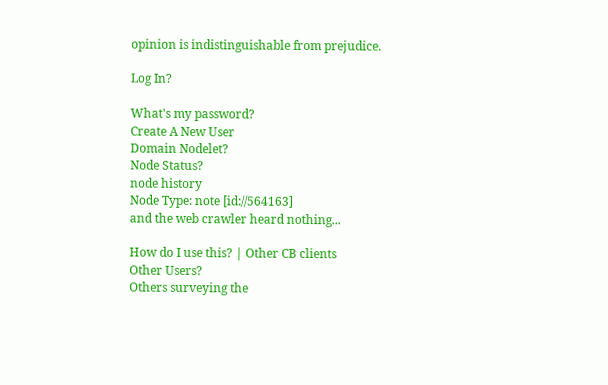opinion is indistinguishable from prejudice.

Log In?

What's my password?
Create A New User
Domain Nodelet?
Node Status?
node history
Node Type: note [id://564163]
and the web crawler heard nothing...

How do I use this? | Other CB clients
Other Users?
Others surveying the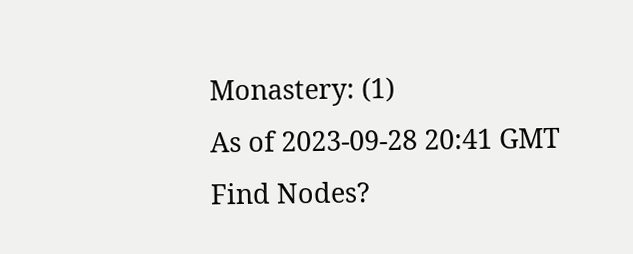Monastery: (1)
As of 2023-09-28 20:41 GMT
Find Nodes?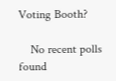Voting Booth?

    No recent polls found